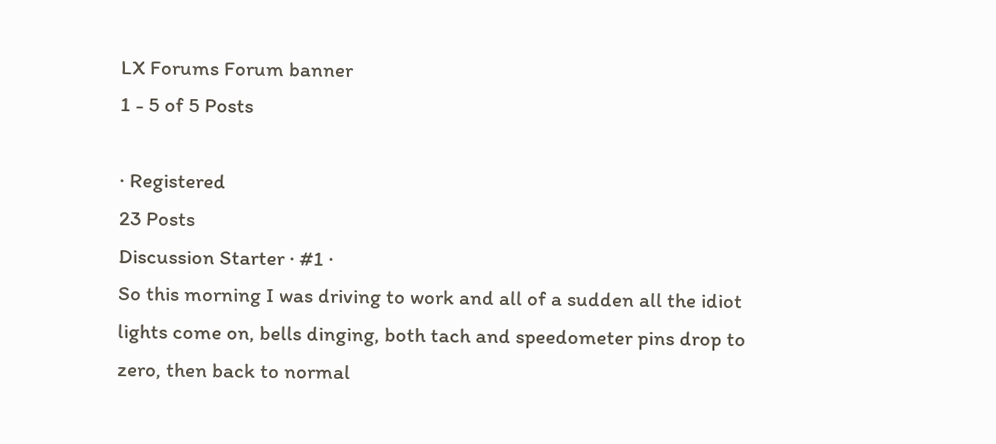LX Forums Forum banner
1 - 5 of 5 Posts

· Registered
23 Posts
Discussion Starter · #1 ·
So this morning I was driving to work and all of a sudden all the idiot lights come on, bells dinging, both tach and speedometer pins drop to zero, then back to normal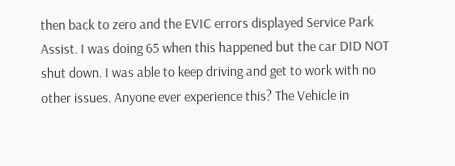then back to zero and the EVIC errors displayed Service Park Assist. I was doing 65 when this happened but the car DID NOT shut down. I was able to keep driving and get to work with no other issues. Anyone ever experience this? The Vehicle in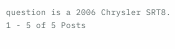question is a 2006 Chrysler SRT8.
1 - 5 of 5 Posts